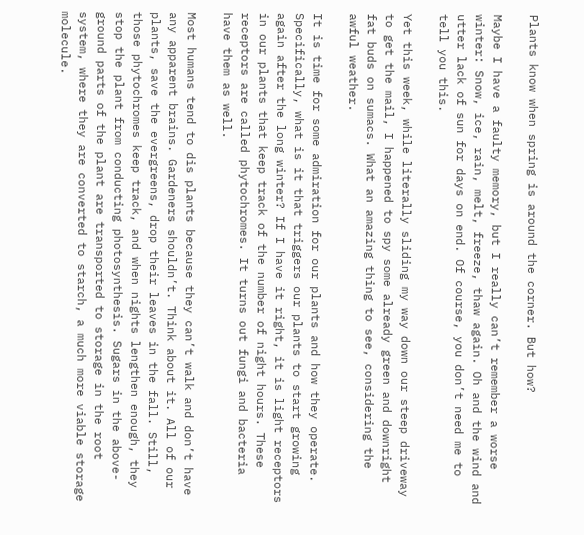Plants know when spring is around the corner. But how?

Maybe I have a faulty memory, but I really can’t remember a worse winter: Snow, ice, rain, melt, freeze, thaw again. Oh and the wind and utter lack of sun for days on end. Of course, you don’t need me to tell you this.

Yet this week, while literally sliding my way down our steep driveway to get the mail, I happened to spy some already green and downright fat buds on sumacs. What an amazing thing to see, considering the awful weather.

It is time for some admiration for our plants and how they operate. Specifically, what is it that triggers our plants to start growing again after the long winter? If I have it right, it is light receptors in our plants that keep track of the number of night hours. These receptors are called phytochromes. It turns out fungi and bacteria have them as well.

Most humans tend to dis plants because they can’t walk and don’t have any apparent brains. Gardeners shouldn’t. Think about it. All of our plants, save the evergreens, drop their leaves in the fall. Still, those phytochromes keep track, and when nights lengthen enough, they stop the plant from conducting photosynthesis. Sugars in the above-ground parts of the plant are transported to storage in the root system, where they are converted to starch, a much more viable storage molecule.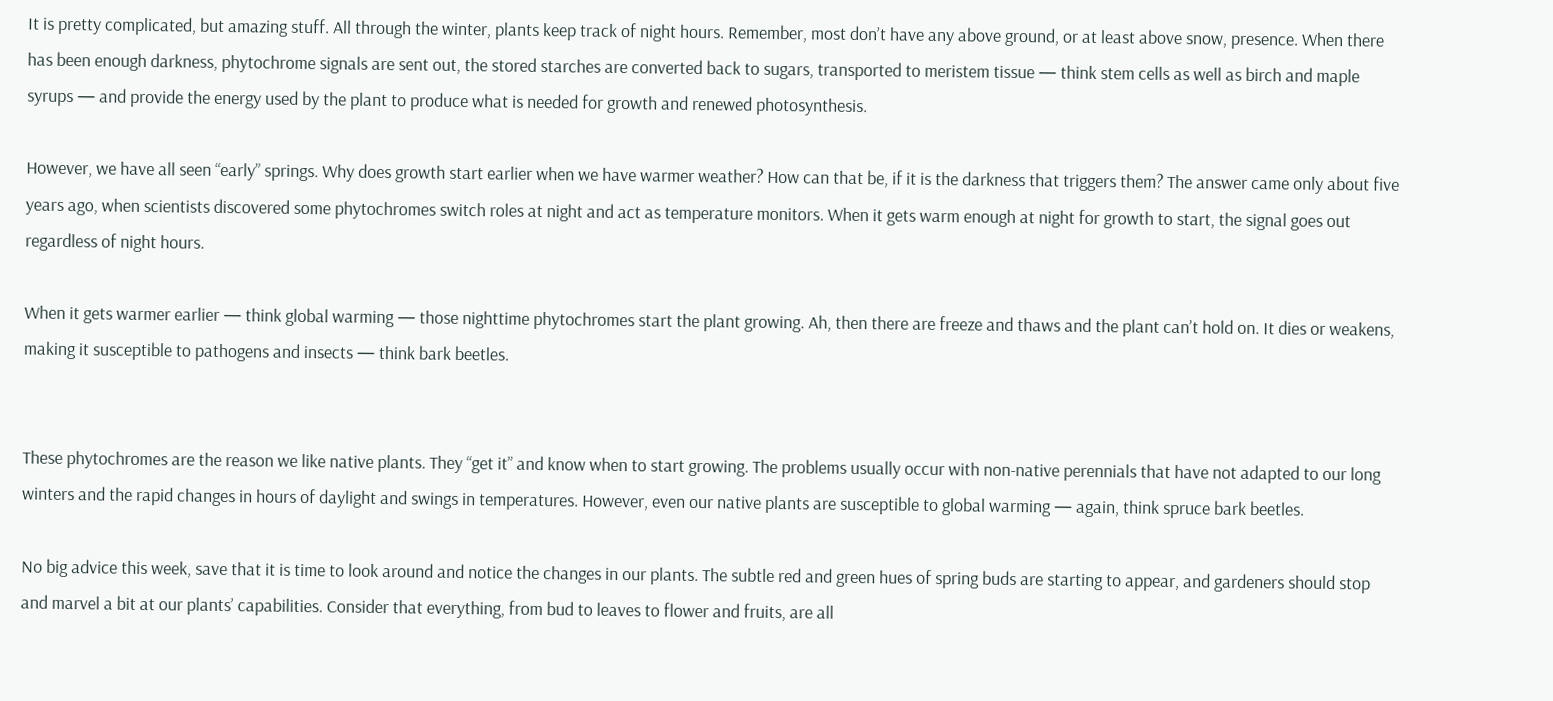It is pretty complicated, but amazing stuff. All through the winter, plants keep track of night hours. Remember, most don’t have any above ground, or at least above snow, presence. When there has been enough darkness, phytochrome signals are sent out, the stored starches are converted back to sugars, transported to meristem tissue — think stem cells as well as birch and maple syrups — and provide the energy used by the plant to produce what is needed for growth and renewed photosynthesis.

However, we have all seen “early” springs. Why does growth start earlier when we have warmer weather? How can that be, if it is the darkness that triggers them? The answer came only about five years ago, when scientists discovered some phytochromes switch roles at night and act as temperature monitors. When it gets warm enough at night for growth to start, the signal goes out regardless of night hours.

When it gets warmer earlier — think global warming — those nighttime phytochromes start the plant growing. Ah, then there are freeze and thaws and the plant can’t hold on. It dies or weakens, making it susceptible to pathogens and insects — think bark beetles.


These phytochromes are the reason we like native plants. They “get it” and know when to start growing. The problems usually occur with non-native perennials that have not adapted to our long winters and the rapid changes in hours of daylight and swings in temperatures. However, even our native plants are susceptible to global warming — again, think spruce bark beetles.

No big advice this week, save that it is time to look around and notice the changes in our plants. The subtle red and green hues of spring buds are starting to appear, and gardeners should stop and marvel a bit at our plants’ capabilities. Consider that everything, from bud to leaves to flower and fruits, are all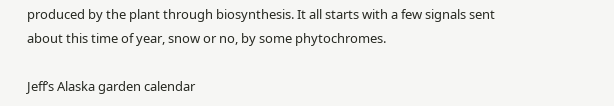produced by the plant through biosynthesis. It all starts with a few signals sent about this time of year, snow or no, by some phytochromes.

Jeff’s Alaska garden calendar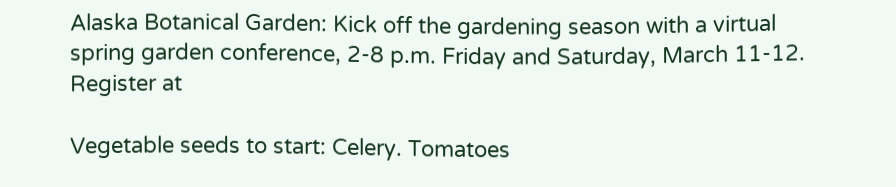Alaska Botanical Garden: Kick off the gardening season with a virtual spring garden conference, 2-8 p.m. Friday and Saturday, March 11-12. Register at

Vegetable seeds to start: Celery. Tomatoes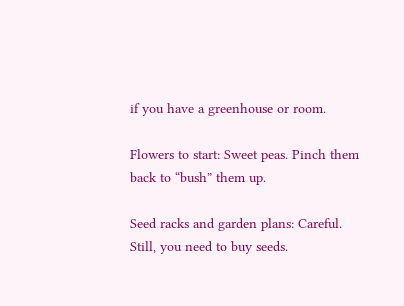if you have a greenhouse or room.

Flowers to start: Sweet peas. Pinch them back to “bush” them up.

Seed racks and garden plans: Careful. Still, you need to buy seeds.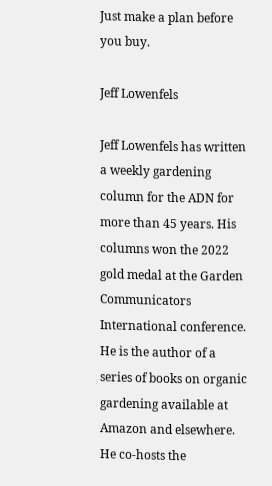Just make a plan before you buy.

Jeff Lowenfels

Jeff Lowenfels has written a weekly gardening column for the ADN for more than 45 years. His columns won the 2022 gold medal at the Garden Communicators International conference. He is the author of a series of books on organic gardening available at Amazon and elsewhere. He co-hosts the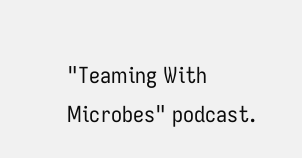"Teaming With Microbes" podcast.